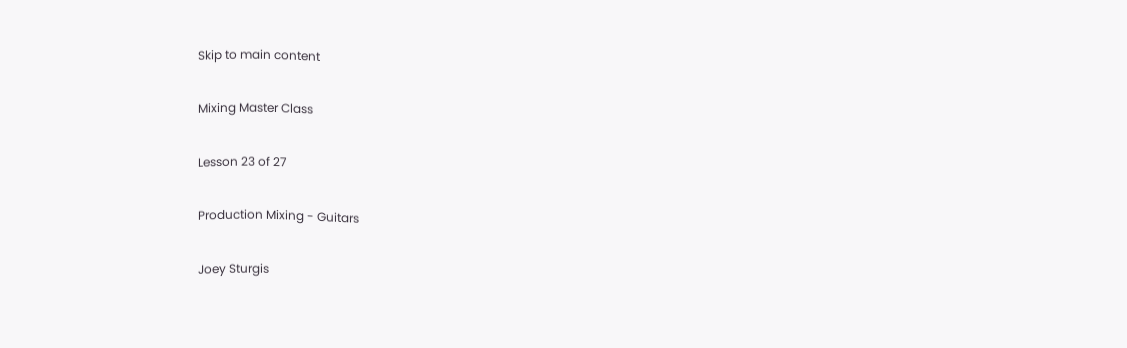Skip to main content

Mixing Master Class

Lesson 23 of 27

Production Mixing - Guitars

Joey Sturgis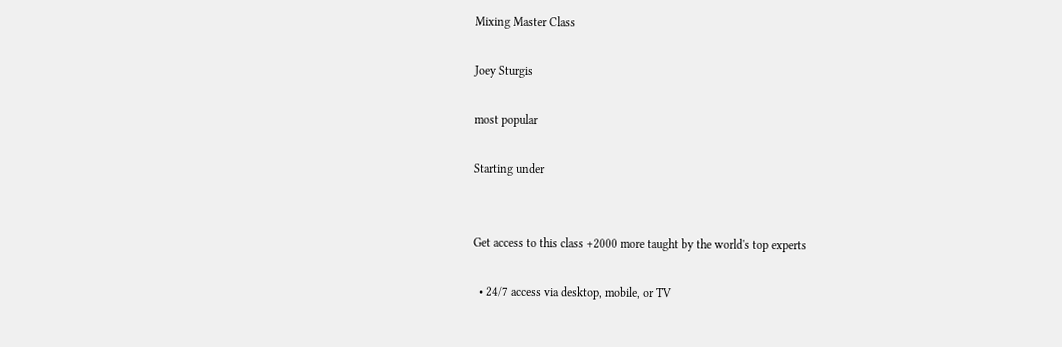Mixing Master Class

Joey Sturgis

most popular

Starting under


Get access to this class +2000 more taught by the world's top experts

  • 24/7 access via desktop, mobile, or TV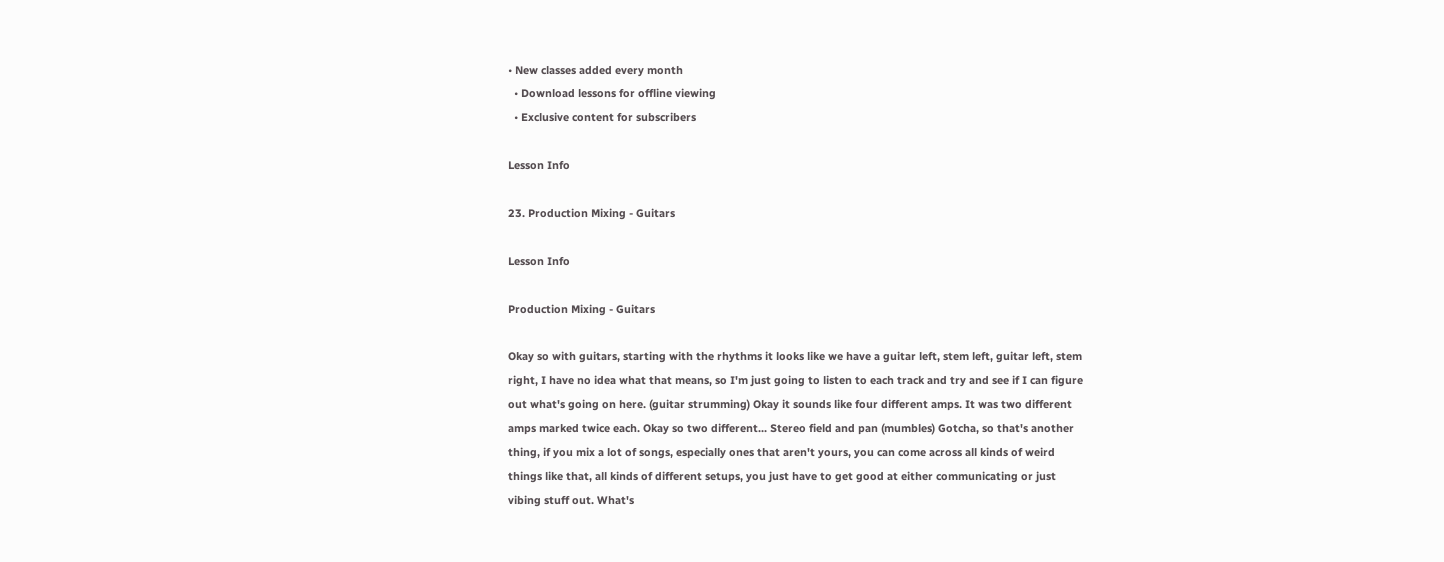• New classes added every month
  • Download lessons for offline viewing
  • Exclusive content for subscribers

Lesson Info

23. Production Mixing - Guitars

Lesson Info

Production Mixing - Guitars

Okay so with guitars, starting with the rhythms it looks like we have a guitar left, stem left, guitar left, stem right, I have no idea what that means, so I'm just going to listen to each track and try and see if I can figure out what's going on here. (guitar strumming) Okay it sounds like four different amps. It was two different amps marked twice each. Okay so two different... Stereo field and pan (mumbles) Gotcha, so that's another thing, if you mix a lot of songs, especially ones that aren't yours, you can come across all kinds of weird things like that, all kinds of different setups, you just have to get good at either communicating or just vibing stuff out. What's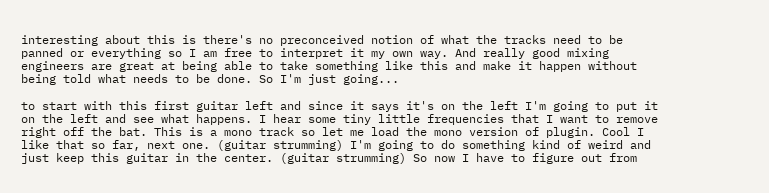interesting about this is there's no preconceived notion of what the tracks need to be panned or everything so I am free to interpret it my own way. And really good mixing engineers are great at being able to take something like this and make it happen without being told what needs to be done. So I'm just going...

to start with this first guitar left and since it says it's on the left I'm going to put it on the left and see what happens. I hear some tiny little frequencies that I want to remove right off the bat. This is a mono track so let me load the mono version of plugin. Cool I like that so far, next one. (guitar strumming) I'm going to do something kind of weird and just keep this guitar in the center. (guitar strumming) So now I have to figure out from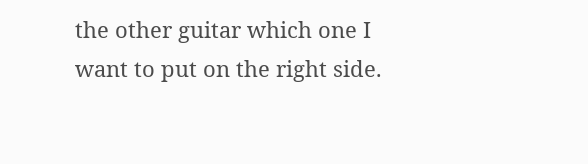the other guitar which one I want to put on the right side.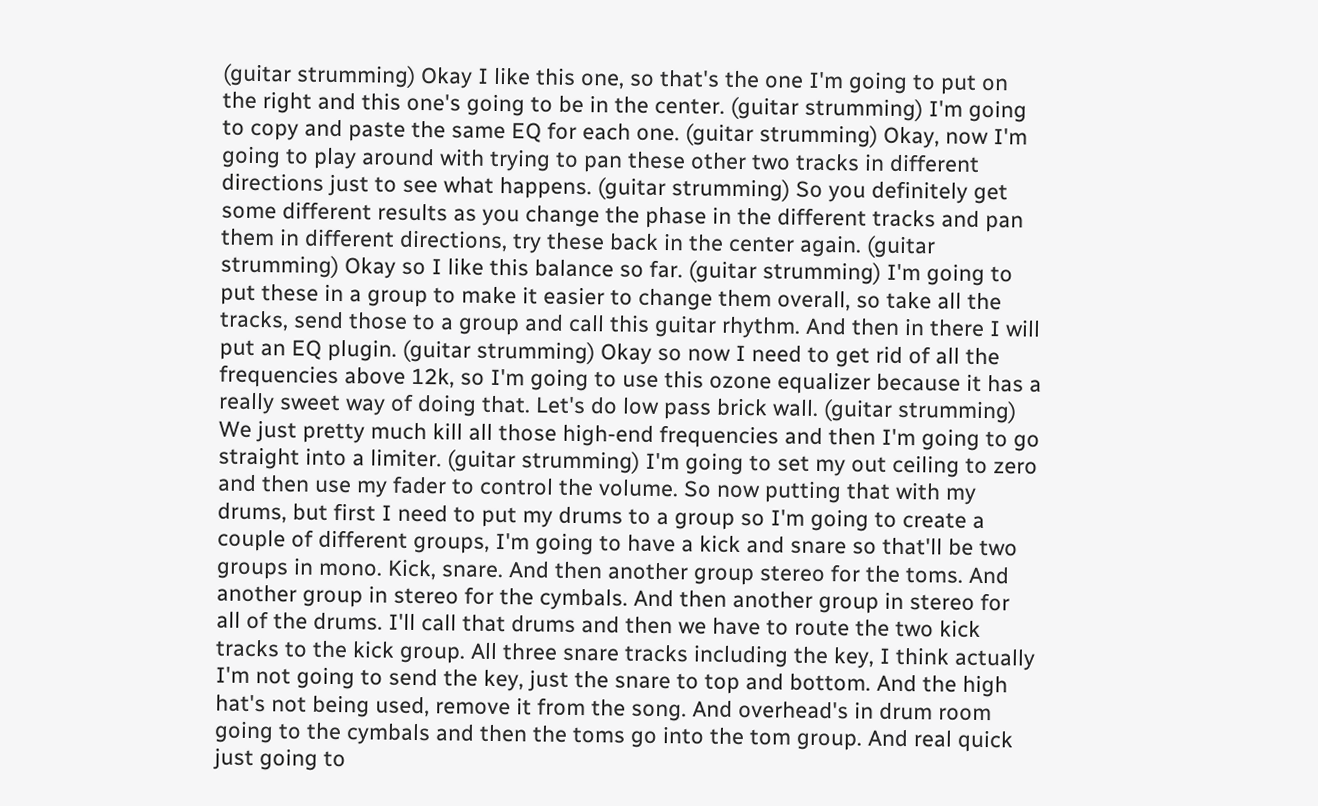(guitar strumming) Okay I like this one, so that's the one I'm going to put on the right and this one's going to be in the center. (guitar strumming) I'm going to copy and paste the same EQ for each one. (guitar strumming) Okay, now I'm going to play around with trying to pan these other two tracks in different directions just to see what happens. (guitar strumming) So you definitely get some different results as you change the phase in the different tracks and pan them in different directions, try these back in the center again. (guitar strumming) Okay so I like this balance so far. (guitar strumming) I'm going to put these in a group to make it easier to change them overall, so take all the tracks, send those to a group and call this guitar rhythm. And then in there I will put an EQ plugin. (guitar strumming) Okay so now I need to get rid of all the frequencies above 12k, so I'm going to use this ozone equalizer because it has a really sweet way of doing that. Let's do low pass brick wall. (guitar strumming) We just pretty much kill all those high-end frequencies and then I'm going to go straight into a limiter. (guitar strumming) I'm going to set my out ceiling to zero and then use my fader to control the volume. So now putting that with my drums, but first I need to put my drums to a group so I'm going to create a couple of different groups, I'm going to have a kick and snare so that'll be two groups in mono. Kick, snare. And then another group stereo for the toms. And another group in stereo for the cymbals. And then another group in stereo for all of the drums. I'll call that drums and then we have to route the two kick tracks to the kick group. All three snare tracks including the key, I think actually I'm not going to send the key, just the snare to top and bottom. And the high hat's not being used, remove it from the song. And overhead's in drum room going to the cymbals and then the toms go into the tom group. And real quick just going to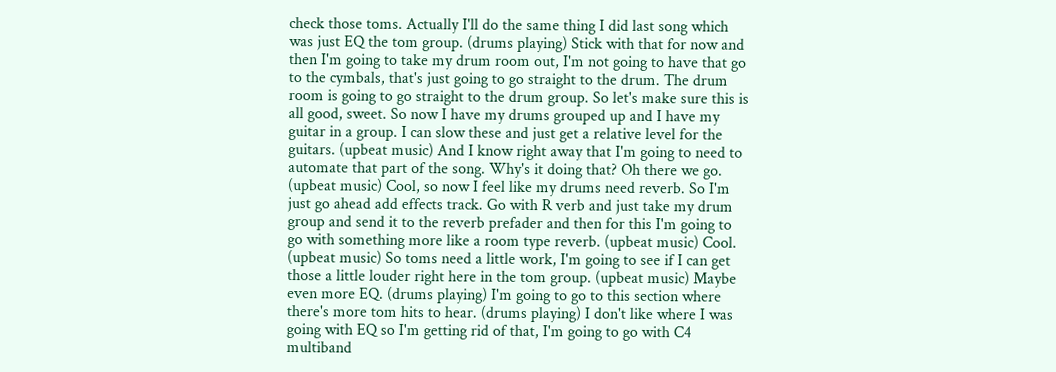check those toms. Actually I'll do the same thing I did last song which was just EQ the tom group. (drums playing) Stick with that for now and then I'm going to take my drum room out, I'm not going to have that go to the cymbals, that's just going to go straight to the drum. The drum room is going to go straight to the drum group. So let's make sure this is all good, sweet. So now I have my drums grouped up and I have my guitar in a group. I can slow these and just get a relative level for the guitars. (upbeat music) And I know right away that I'm going to need to automate that part of the song. Why's it doing that? Oh there we go. (upbeat music) Cool, so now I feel like my drums need reverb. So I'm just go ahead add effects track. Go with R verb and just take my drum group and send it to the reverb prefader and then for this I'm going to go with something more like a room type reverb. (upbeat music) Cool. (upbeat music) So toms need a little work, I'm going to see if I can get those a little louder right here in the tom group. (upbeat music) Maybe even more EQ. (drums playing) I'm going to go to this section where there's more tom hits to hear. (drums playing) I don't like where I was going with EQ so I'm getting rid of that, I'm going to go with C4 multiband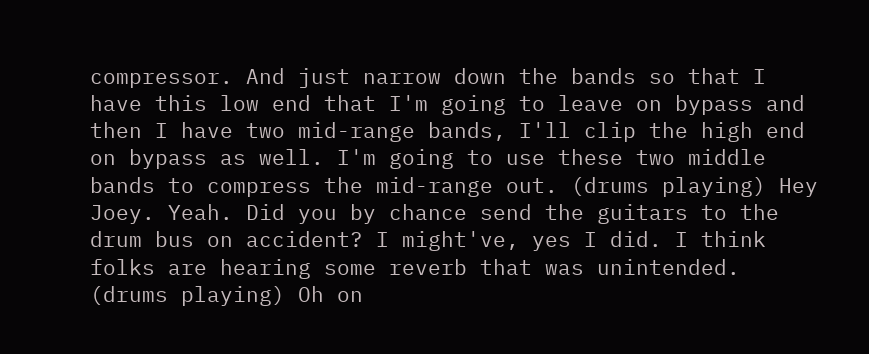compressor. And just narrow down the bands so that I have this low end that I'm going to leave on bypass and then I have two mid-range bands, I'll clip the high end on bypass as well. I'm going to use these two middle bands to compress the mid-range out. (drums playing) Hey Joey. Yeah. Did you by chance send the guitars to the drum bus on accident? I might've, yes I did. I think folks are hearing some reverb that was unintended. (drums playing) Oh on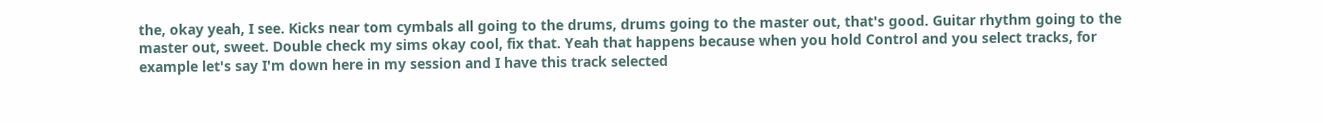the, okay yeah, I see. Kicks near tom cymbals all going to the drums, drums going to the master out, that's good. Guitar rhythm going to the master out, sweet. Double check my sims okay cool, fix that. Yeah that happens because when you hold Control and you select tracks, for example let's say I'm down here in my session and I have this track selected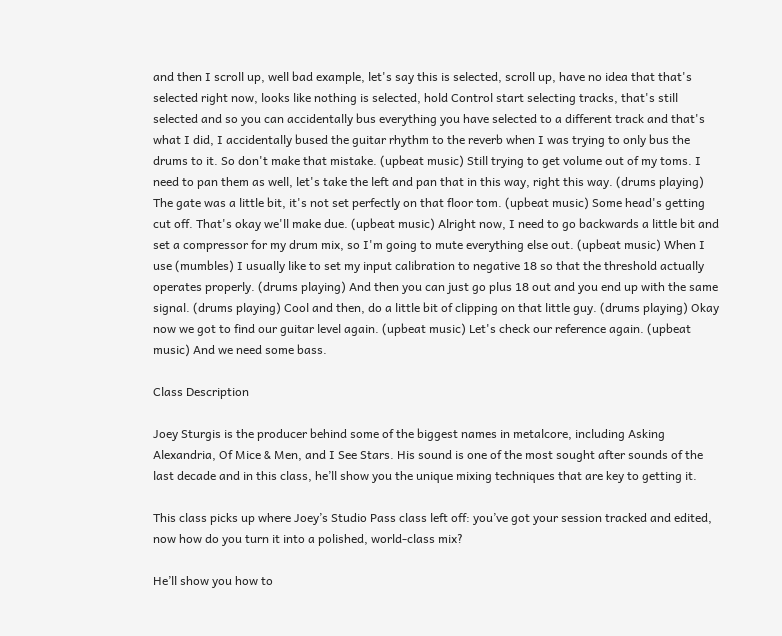and then I scroll up, well bad example, let's say this is selected, scroll up, have no idea that that's selected right now, looks like nothing is selected, hold Control start selecting tracks, that's still selected and so you can accidentally bus everything you have selected to a different track and that's what I did, I accidentally bused the guitar rhythm to the reverb when I was trying to only bus the drums to it. So don't make that mistake. (upbeat music) Still trying to get volume out of my toms. I need to pan them as well, let's take the left and pan that in this way, right this way. (drums playing) The gate was a little bit, it's not set perfectly on that floor tom. (upbeat music) Some head's getting cut off. That's okay we'll make due. (upbeat music) Alright now, I need to go backwards a little bit and set a compressor for my drum mix, so I'm going to mute everything else out. (upbeat music) When I use (mumbles) I usually like to set my input calibration to negative 18 so that the threshold actually operates properly. (drums playing) And then you can just go plus 18 out and you end up with the same signal. (drums playing) Cool and then, do a little bit of clipping on that little guy. (drums playing) Okay now we got to find our guitar level again. (upbeat music) Let's check our reference again. (upbeat music) And we need some bass.

Class Description

Joey Sturgis is the producer behind some of the biggest names in metalcore, including Asking Alexandria, Of Mice & Men, and I See Stars. His sound is one of the most sought after sounds of the last decade and in this class, he’ll show you the unique mixing techniques that are key to getting it.

This class picks up where Joey’s Studio Pass class left off: you’ve got your session tracked and edited, now how do you turn it into a polished, world-class mix?

He’ll show you how to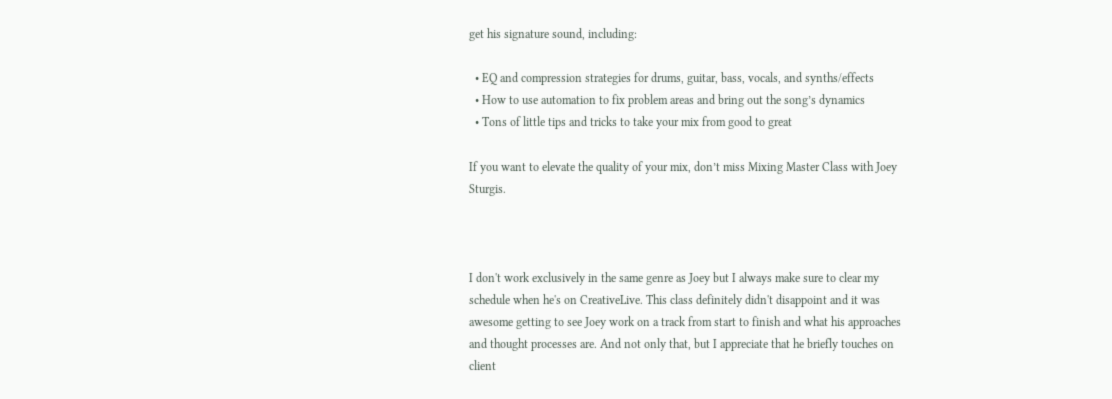get his signature sound, including:

  • EQ and compression strategies for drums, guitar, bass, vocals, and synths/effects
  • How to use automation to fix problem areas and bring out the song’s dynamics
  • Tons of little tips and tricks to take your mix from good to great

If you want to elevate the quality of your mix, don’t miss Mixing Master Class with Joey Sturgis.



I don't work exclusively in the same genre as Joey but I always make sure to clear my schedule when he's on CreativeLive. This class definitely didn't disappoint and it was awesome getting to see Joey work on a track from start to finish and what his approaches and thought processes are. And not only that, but I appreciate that he briefly touches on client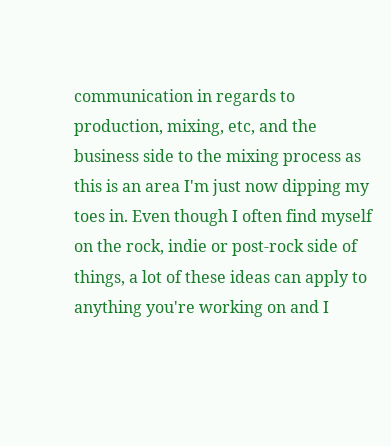communication in regards to production, mixing, etc, and the business side to the mixing process as this is an area I'm just now dipping my toes in. Even though I often find myself on the rock, indie or post-rock side of things, a lot of these ideas can apply to anything you're working on and I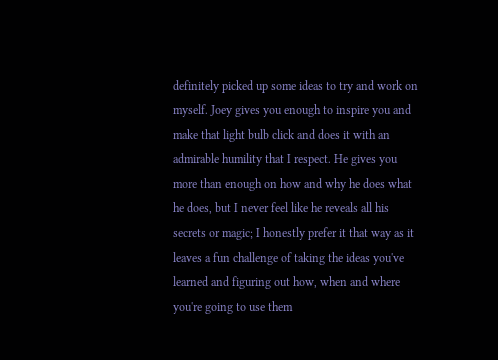definitely picked up some ideas to try and work on myself. Joey gives you enough to inspire you and make that light bulb click and does it with an admirable humility that I respect. He gives you more than enough on how and why he does what he does, but I never feel like he reveals all his secrets or magic; I honestly prefer it that way as it leaves a fun challenge of taking the ideas you've learned and figuring out how, when and where you're going to use them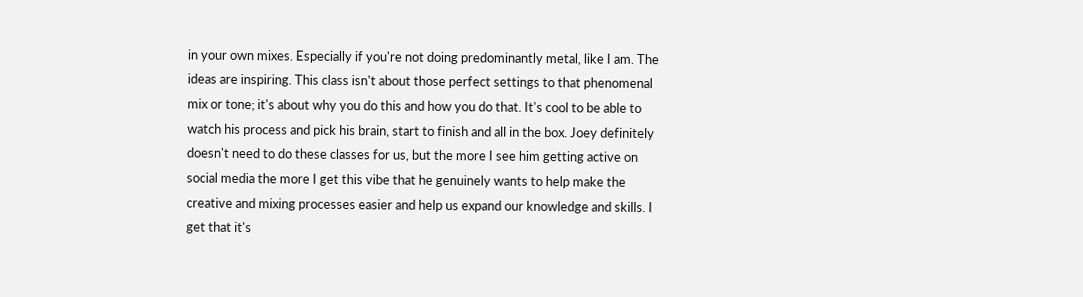in your own mixes. Especially if you're not doing predominantly metal, like I am. The ideas are inspiring. This class isn't about those perfect settings to that phenomenal mix or tone; it's about why you do this and how you do that. It's cool to be able to watch his process and pick his brain, start to finish and all in the box. Joey definitely doesn't need to do these classes for us, but the more I see him getting active on social media the more I get this vibe that he genuinely wants to help make the creative and mixing processes easier and help us expand our knowledge and skills. I get that it's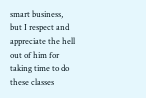smart business, but I respect and appreciate the hell out of him for taking time to do these classes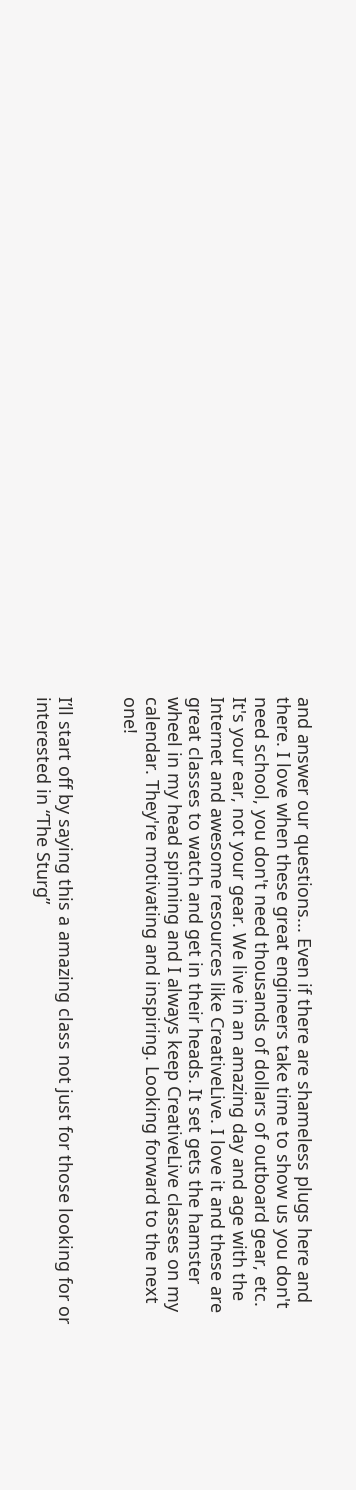and answer our questions... Even if there are shameless plugs here and there. I love when these great engineers take time to show us you don't need school, you don't need thousands of dollars of outboard gear, etc. It's your ear, not your gear. We live in an amazing day and age with the Internet and awesome resources like CreativeLive. I love it and these are great classes to watch and get in their heads. It set gets the hamster wheel in my head spinning and I always keep CreativeLive classes on my calendar. They're motivating and inspiring. Looking forward to the next one!


I’ll start off by saying this a amazing class not just for those looking for or interested in “The Sturg”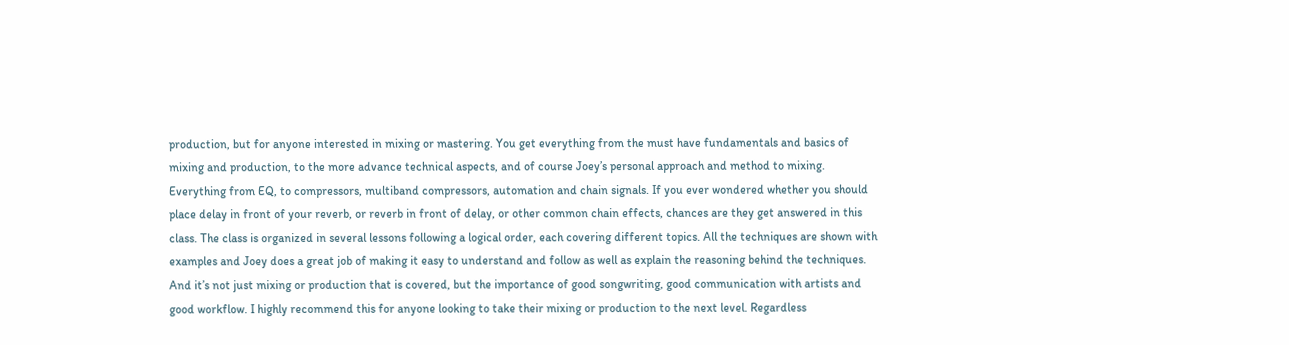production, but for anyone interested in mixing or mastering. You get everything from the must have fundamentals and basics of mixing and production, to the more advance technical aspects, and of course Joey’s personal approach and method to mixing. Everything from EQ, to compressors, multiband compressors, automation and chain signals. If you ever wondered whether you should place delay in front of your reverb, or reverb in front of delay, or other common chain effects, chances are they get answered in this class. The class is organized in several lessons following a logical order, each covering different topics. All the techniques are shown with examples and Joey does a great job of making it easy to understand and follow as well as explain the reasoning behind the techniques. And it’s not just mixing or production that is covered, but the importance of good songwriting, good communication with artists and good workflow. I highly recommend this for anyone looking to take their mixing or production to the next level. Regardless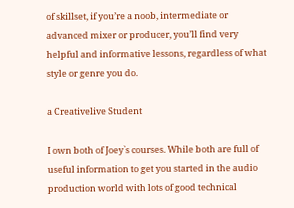of skillset, if you’re a noob, intermediate or advanced mixer or producer, you’ll find very helpful and informative lessons, regardless of what style or genre you do.

a Creativelive Student

I own both of Joey`s courses. While both are full of useful information to get you started in the audio production world with lots of good technical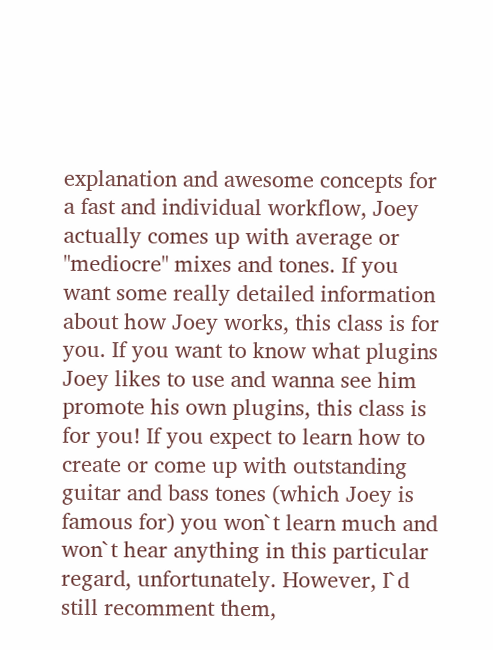explanation and awesome concepts for a fast and individual workflow, Joey actually comes up with average or "mediocre" mixes and tones. If you want some really detailed information about how Joey works, this class is for you. If you want to know what plugins Joey likes to use and wanna see him promote his own plugins, this class is for you! If you expect to learn how to create or come up with outstanding guitar and bass tones (which Joey is famous for) you won`t learn much and won`t hear anything in this particular regard, unfortunately. However, I`d still recomment them,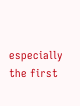especially the first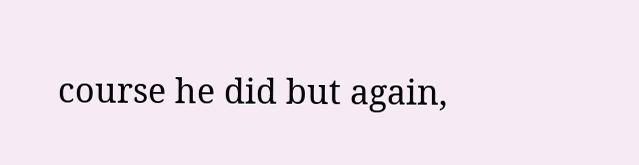course he did but again,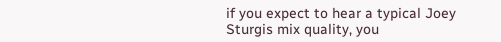if you expect to hear a typical Joey Sturgis mix quality, you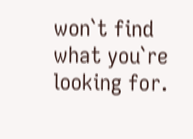won`t find what you`re looking for.